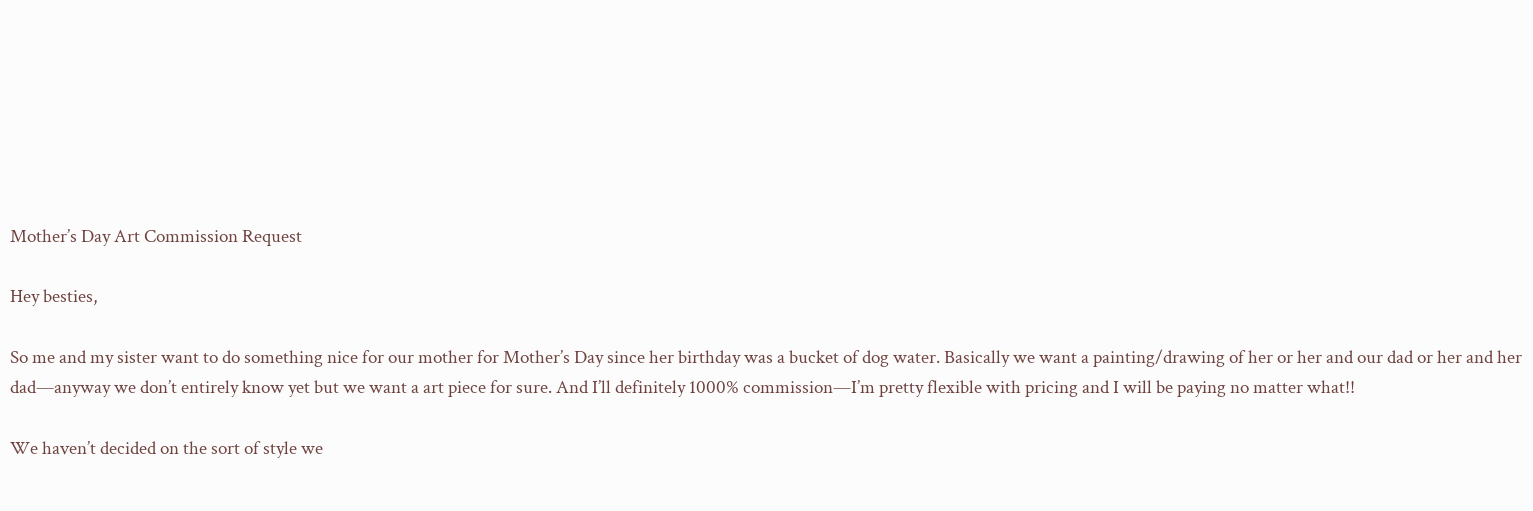Mother’s Day Art Commission Request

Hey besties,

So me and my sister want to do something nice for our mother for Mother’s Day since her birthday was a bucket of dog water. Basically we want a painting/drawing of her or her and our dad or her and her dad—anyway we don’t entirely know yet but we want a art piece for sure. And I’ll definitely 1000% commission—I’m pretty flexible with pricing and I will be paying no matter what!!

We haven’t decided on the sort of style we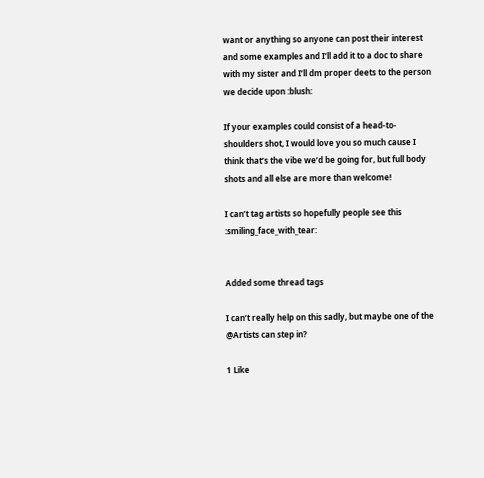want or anything so anyone can post their interest and some examples and I’ll add it to a doc to share with my sister and I’ll dm proper deets to the person we decide upon :blush:

If your examples could consist of a head-to-shoulders shot, I would love you so much cause I think that’s the vibe we’d be going for, but full body shots and all else are more than welcome!

I can’t tag artists so hopefully people see this :smiling_face_with_tear:


Added some thread tags

I can’t really help on this sadly, but maybe one of the @Artists can step in?

1 Like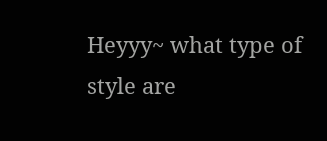Heyyy~ what type of style are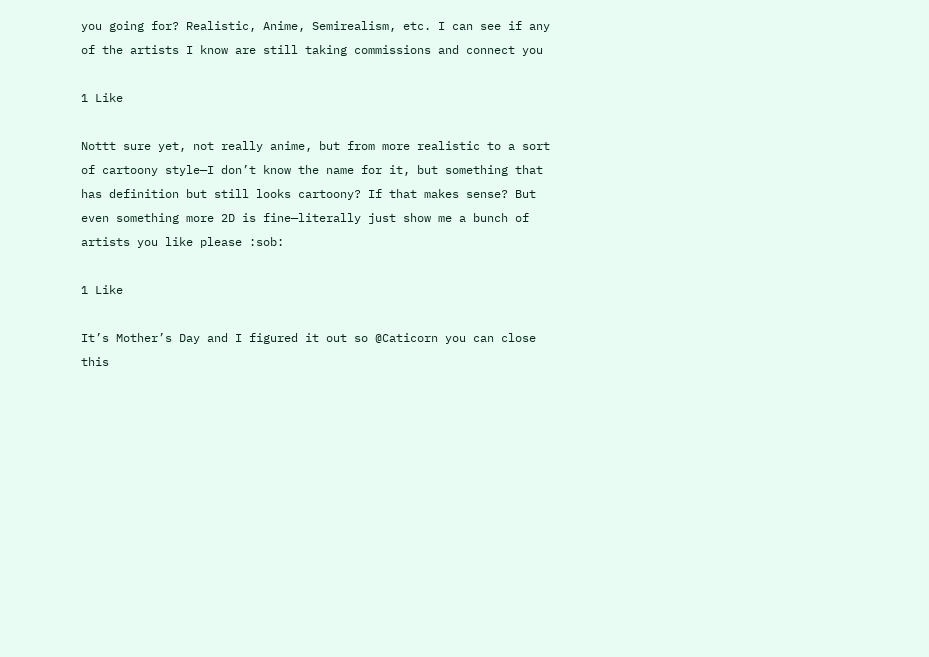you going for? Realistic, Anime, Semirealism, etc. I can see if any of the artists I know are still taking commissions and connect you

1 Like

Nottt sure yet, not really anime, but from more realistic to a sort of cartoony style—I don’t know the name for it, but something that has definition but still looks cartoony? If that makes sense? But even something more 2D is fine—literally just show me a bunch of artists you like please :sob:

1 Like

It’s Mother’s Day and I figured it out so @Caticorn you can close this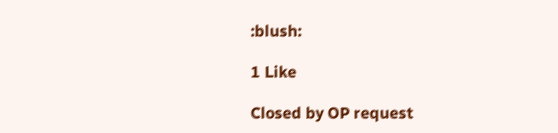:blush:

1 Like

Closed by OP request